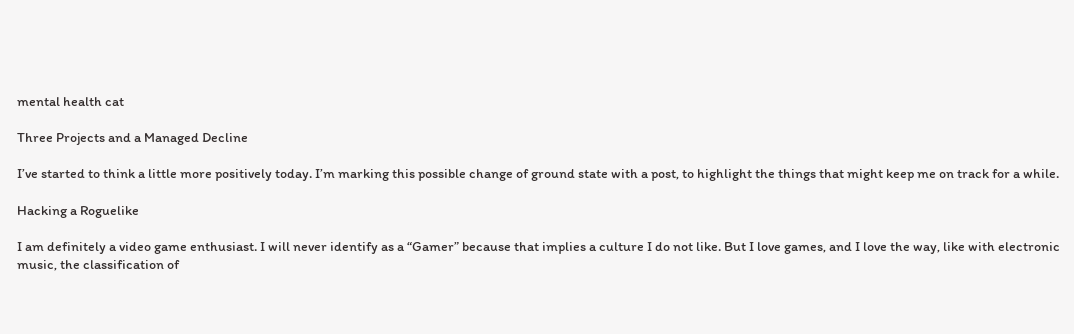mental health cat

Three Projects and a Managed Decline

I’ve started to think a little more positively today. I’m marking this possible change of ground state with a post, to highlight the things that might keep me on track for a while.

Hacking a Roguelike

I am definitely a video game enthusiast. I will never identify as a “Gamer” because that implies a culture I do not like. But I love games, and I love the way, like with electronic music, the classification of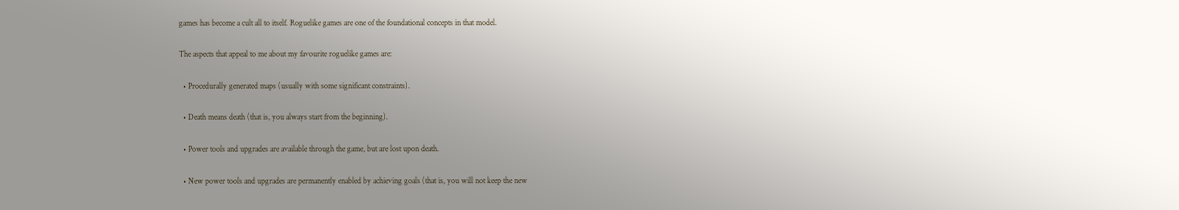games has become a cult all to itself. Roguelike games are one of the foundational concepts in that model.

The aspects that appeal to me about my favourite roguelike games are:

  • Procedurally generated maps (usually with some significant constraints).

  • Death means death (that is, you always start from the beginning).

  • Power tools and upgrades are available through the game, but are lost upon death.

  • New power tools and upgrades are permanently enabled by achieving goals (that is, you will not keep the new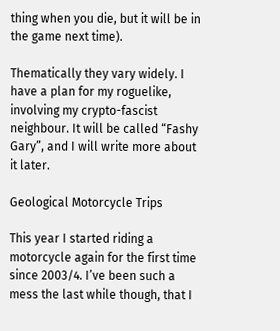thing when you die, but it will be in the game next time).

Thematically they vary widely. I have a plan for my roguelike, involving my crypto-fascist neighbour. It will be called “Fashy Gary”, and I will write more about it later.

Geological Motorcycle Trips

This year I started riding a motorcycle again for the first time since 2003/4. I’ve been such a mess the last while though, that I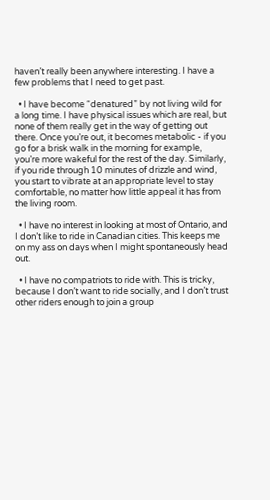haven’t really been anywhere interesting. I have a few problems that I need to get past.

  • I have become “denatured” by not living wild for a long time. I have physical issues which are real, but none of them really get in the way of getting out there. Once you’re out, it becomes metabolic - if you go for a brisk walk in the morning for example, you’re more wakeful for the rest of the day. Similarly, if you ride through 10 minutes of drizzle and wind, you start to vibrate at an appropriate level to stay comfortable, no matter how little appeal it has from the living room.

  • I have no interest in looking at most of Ontario, and I don’t like to ride in Canadian cities. This keeps me on my ass on days when I might spontaneously head out.

  • I have no compatriots to ride with. This is tricky, because I don’t want to ride socially, and I don’t trust other riders enough to join a group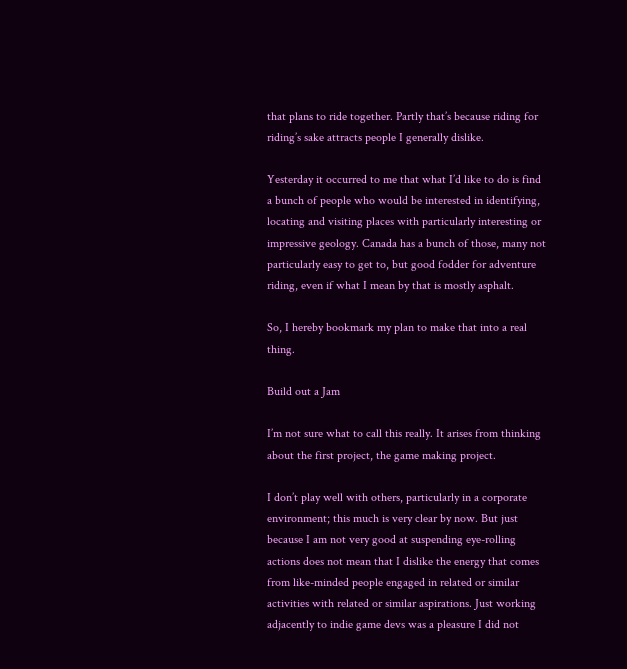that plans to ride together. Partly that’s because riding for riding’s sake attracts people I generally dislike.

Yesterday it occurred to me that what I’d like to do is find a bunch of people who would be interested in identifying, locating and visiting places with particularly interesting or impressive geology. Canada has a bunch of those, many not particularly easy to get to, but good fodder for adventure riding, even if what I mean by that is mostly asphalt.

So, I hereby bookmark my plan to make that into a real thing.

Build out a Jam

I’m not sure what to call this really. It arises from thinking about the first project, the game making project.

I don’t play well with others, particularly in a corporate environment; this much is very clear by now. But just because I am not very good at suspending eye-rolling actions does not mean that I dislike the energy that comes from like-minded people engaged in related or similar activities with related or similar aspirations. Just working adjacently to indie game devs was a pleasure I did not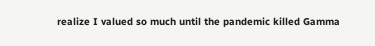realize I valued so much until the pandemic killed Gamma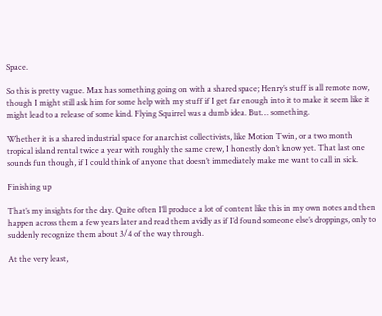Space.

So this is pretty vague. Max has something going on with a shared space; Henry’s stuff is all remote now, though I might still ask him for some help with my stuff if I get far enough into it to make it seem like it might lead to a release of some kind. Flying Squirrel was a dumb idea. But… something.

Whether it is a shared industrial space for anarchist collectivists, like Motion Twin, or a two month tropical island rental twice a year with roughly the same crew, I honestly don’t know yet. That last one sounds fun though, if I could think of anyone that doesn’t immediately make me want to call in sick.

Finishing up

That’s my insights for the day. Quite often I’ll produce a lot of content like this in my own notes and then happen across them a few years later and read them avidly as if I’d found someone else’s droppings, only to suddenly recognize them about 3/4 of the way through.

At the very least,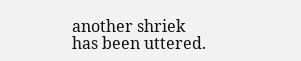another shriek has been uttered.